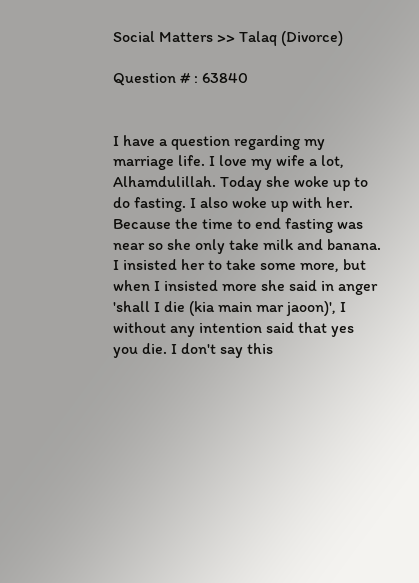Social Matters >> Talaq (Divorce)

Question # : 63840


I have a question regarding my marriage life. I love my wife a lot, Alhamdulillah. Today she woke up to do fasting. I also woke up with her. Because the time to end fasting was near so she only take milk and banana. I insisted her to take some more, but when I insisted more she said in anger 'shall I die (kia main mar jaoon)', I without any intention said that yes you die. I don't say this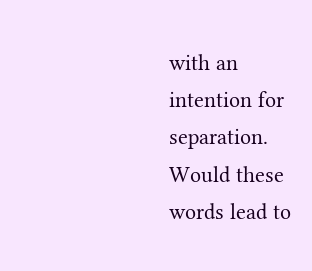with an intention for separation. Would these words lead to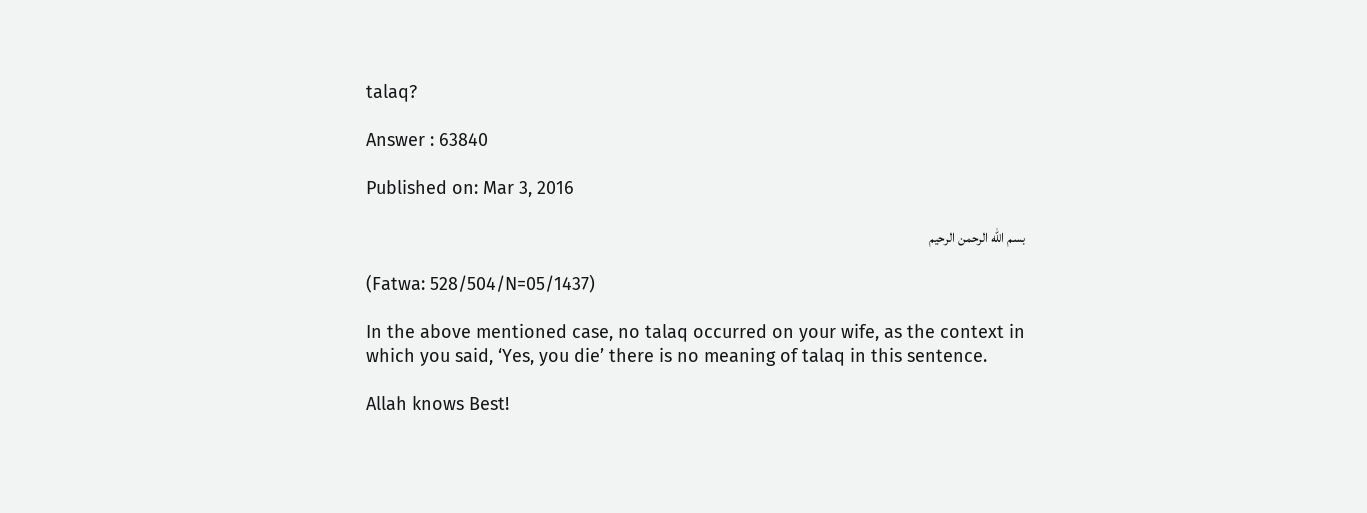talaq?

Answer : 63840

Published on: Mar 3, 2016

بسم الله الرحمن الرحيم

(Fatwa: 528/504/N=05/1437)

In the above mentioned case, no talaq occurred on your wife, as the context in which you said, ‘Yes, you die’ there is no meaning of talaq in this sentence.

Allah knows Best!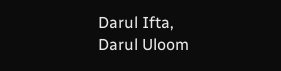Darul Ifta,
Darul Uloom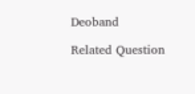Deoband

Related Question